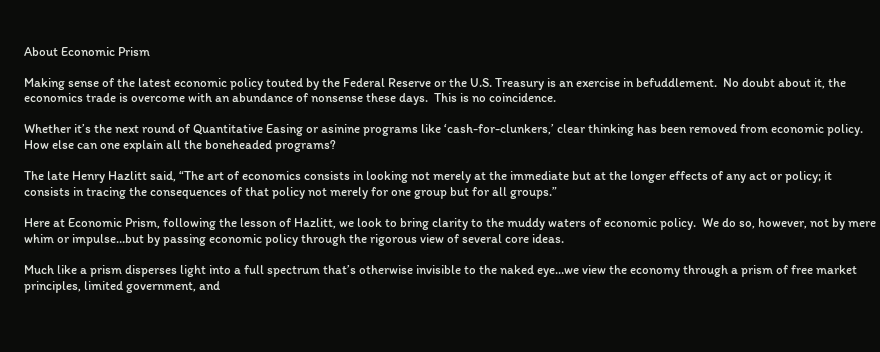About Economic Prism

Making sense of the latest economic policy touted by the Federal Reserve or the U.S. Treasury is an exercise in befuddlement.  No doubt about it, the economics trade is overcome with an abundance of nonsense these days.  This is no coincidence.

Whether it’s the next round of Quantitative Easing or asinine programs like ‘cash-for-clunkers,’ clear thinking has been removed from economic policy.  How else can one explain all the boneheaded programs?

The late Henry Hazlitt said, “The art of economics consists in looking not merely at the immediate but at the longer effects of any act or policy; it consists in tracing the consequences of that policy not merely for one group but for all groups.”

Here at Economic Prism, following the lesson of Hazlitt, we look to bring clarity to the muddy waters of economic policy.  We do so, however, not by mere whim or impulse…but by passing economic policy through the rigorous view of several core ideas.

Much like a prism disperses light into a full spectrum that’s otherwise invisible to the naked eye…we view the economy through a prism of free market principles, limited government, and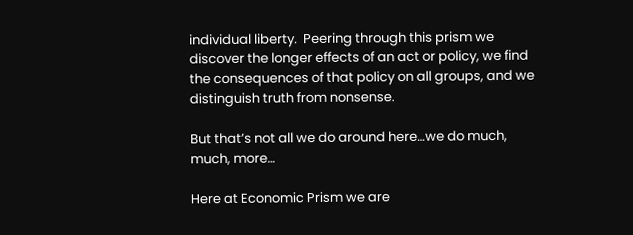individual liberty.  Peering through this prism we discover the longer effects of an act or policy, we find the consequences of that policy on all groups, and we distinguish truth from nonsense.

But that’s not all we do around here…we do much, much, more…

Here at Economic Prism we are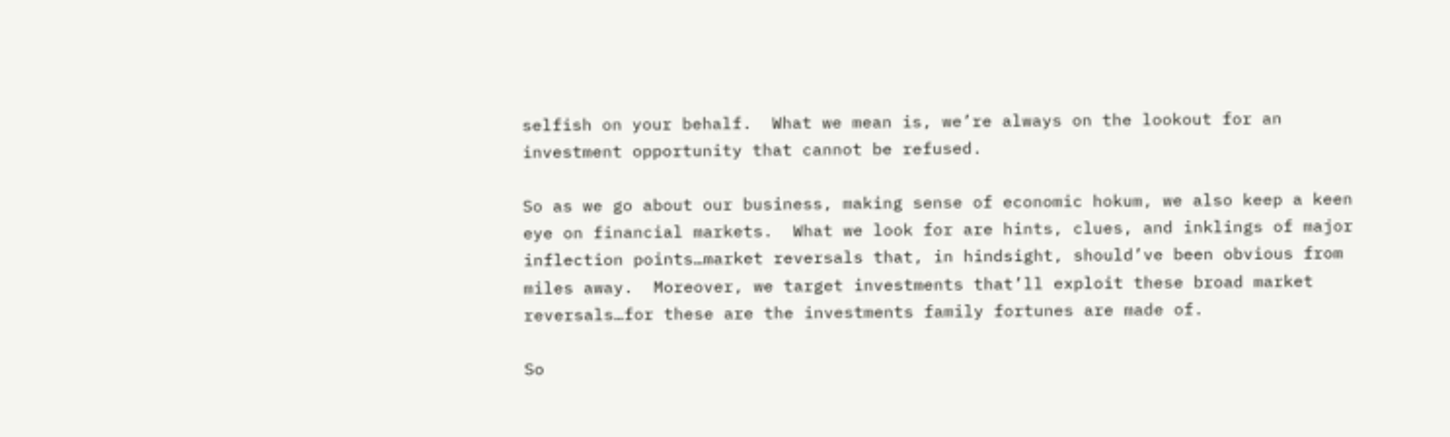selfish on your behalf.  What we mean is, we’re always on the lookout for an investment opportunity that cannot be refused.

So as we go about our business, making sense of economic hokum, we also keep a keen eye on financial markets.  What we look for are hints, clues, and inklings of major inflection points…market reversals that, in hindsight, should’ve been obvious from miles away.  Moreover, we target investments that’ll exploit these broad market reversals…for these are the investments family fortunes are made of.

So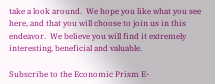take a look around.  We hope you like what you see here, and that you will choose to join us in this endeavor.  We believe you will find it extremely interesting, beneficial and valuable.

Subscribe to the Economic Prism E-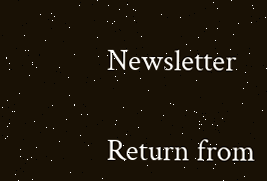Newsletter

Return from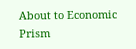About to Economic Prism